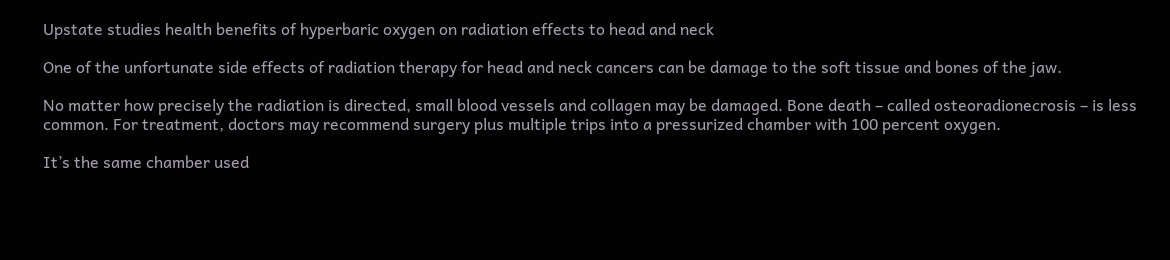Upstate studies health benefits of hyperbaric oxygen on radiation effects to head and neck

One of the unfortunate side effects of radiation therapy for head and neck cancers can be damage to the soft tissue and bones of the jaw.

No matter how precisely the radiation is directed, small blood vessels and collagen may be damaged. Bone death – called osteoradionecrosis – is less common. For treatment, doctors may recommend surgery plus multiple trips into a pressurized chamber with 100 percent oxygen.

It’s the same chamber used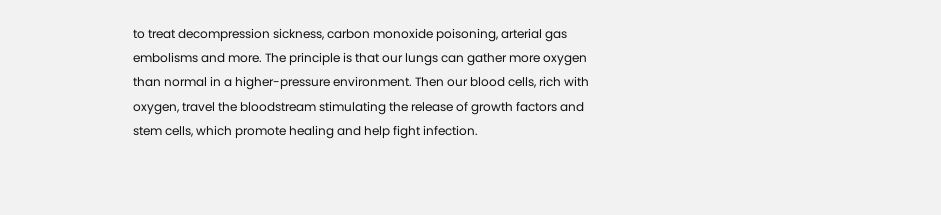to treat decompression sickness, carbon monoxide poisoning, arterial gas embolisms and more. The principle is that our lungs can gather more oxygen than normal in a higher-pressure environment. Then our blood cells, rich with oxygen, travel the bloodstream stimulating the release of growth factors and stem cells, which promote healing and help fight infection.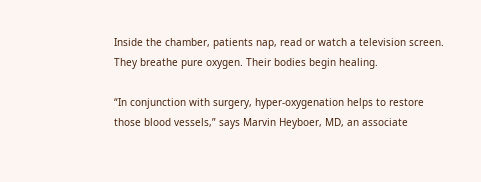Inside the chamber, patients nap, read or watch a television screen. They breathe pure oxygen. Their bodies begin healing.

“In conjunction with surgery, hyper-oxygenation helps to restore those blood vessels,” says Marvin Heyboer, MD, an associate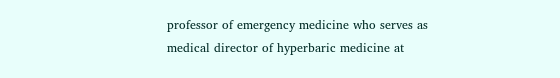professor of emergency medicine who serves as medical director of hyperbaric medicine at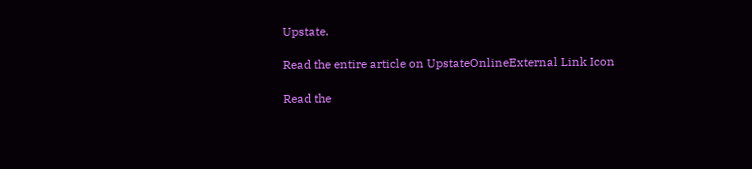Upstate.

Read the entire article on UpstateOnlineExternal Link Icon

Read the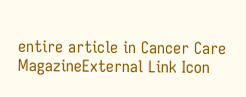entire article in Cancer Care MagazineExternal Link Icon